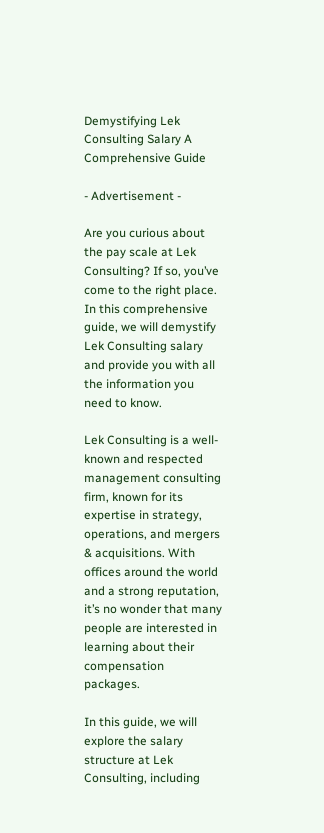Demystifying Lek Consulting Salary A Comprehensive Guide

- Advertisement -

Are you curious about the pay scale at Lek Consulting? If so, you’ve come to the right place. In this comprehensive guide, we will demystify Lek Consulting salary and provide you with all the information you need to know.

Lek Consulting is a well-known and respected management consulting firm, known for its expertise in strategy, operations, and mergers & acquisitions. With offices around the world and a strong reputation, it’s no wonder that many people are interested in learning about their compensation packages.

In this guide, we will explore the salary structure at Lek Consulting, including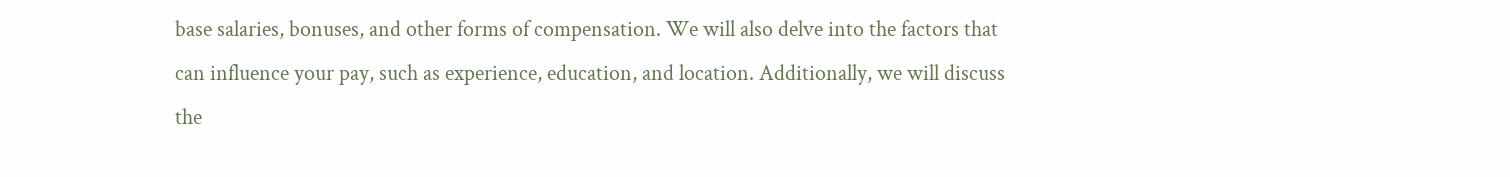base salaries, bonuses, and other forms of compensation. We will also delve into the factors that can influence your pay, such as experience, education, and location. Additionally, we will discuss the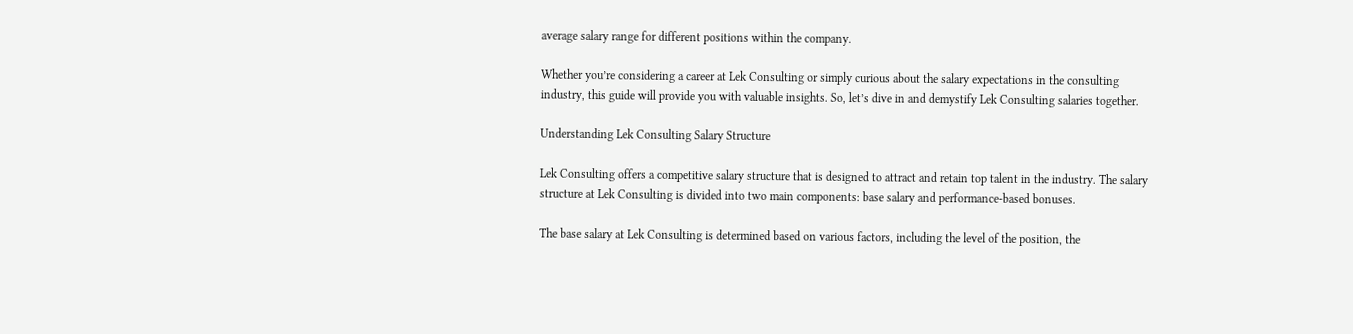average salary range for different positions within the company.

Whether you’re considering a career at Lek Consulting or simply curious about the salary expectations in the consulting industry, this guide will provide you with valuable insights. So, let’s dive in and demystify Lek Consulting salaries together.

Understanding Lek Consulting Salary Structure

Lek Consulting offers a competitive salary structure that is designed to attract and retain top talent in the industry. The salary structure at Lek Consulting is divided into two main components: base salary and performance-based bonuses.

The base salary at Lek Consulting is determined based on various factors, including the level of the position, the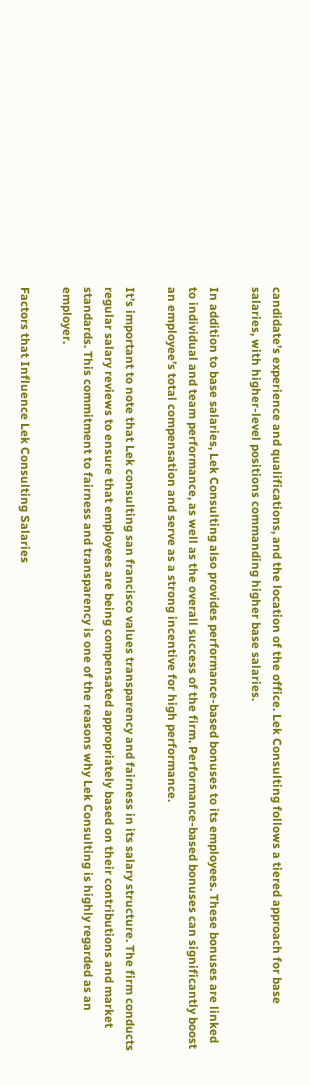candidate’s experience and qualifications, and the location of the office. Lek Consulting follows a tiered approach for base salaries, with higher-level positions commanding higher base salaries.

In addition to base salaries, Lek Consulting also provides performance-based bonuses to its employees. These bonuses are linked to individual and team performance, as well as the overall success of the firm. Performance-based bonuses can significantly boost an employee’s total compensation and serve as a strong incentive for high performance.

It’s important to note that Lek consulting san francisco values transparency and fairness in its salary structure. The firm conducts regular salary reviews to ensure that employees are being compensated appropriately based on their contributions and market standards. This commitment to fairness and transparency is one of the reasons why Lek Consulting is highly regarded as an employer.

Factors that Influence Lek Consulting Salaries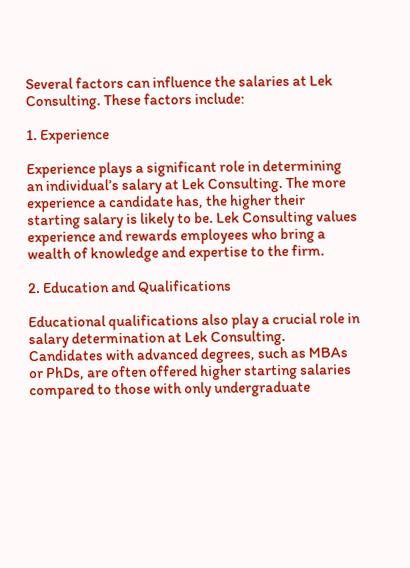Several factors can influence the salaries at Lek Consulting. These factors include:

1. Experience

Experience plays a significant role in determining an individual’s salary at Lek Consulting. The more experience a candidate has, the higher their starting salary is likely to be. Lek Consulting values experience and rewards employees who bring a wealth of knowledge and expertise to the firm.

2. Education and Qualifications

Educational qualifications also play a crucial role in salary determination at Lek Consulting. Candidates with advanced degrees, such as MBAs or PhDs, are often offered higher starting salaries compared to those with only undergraduate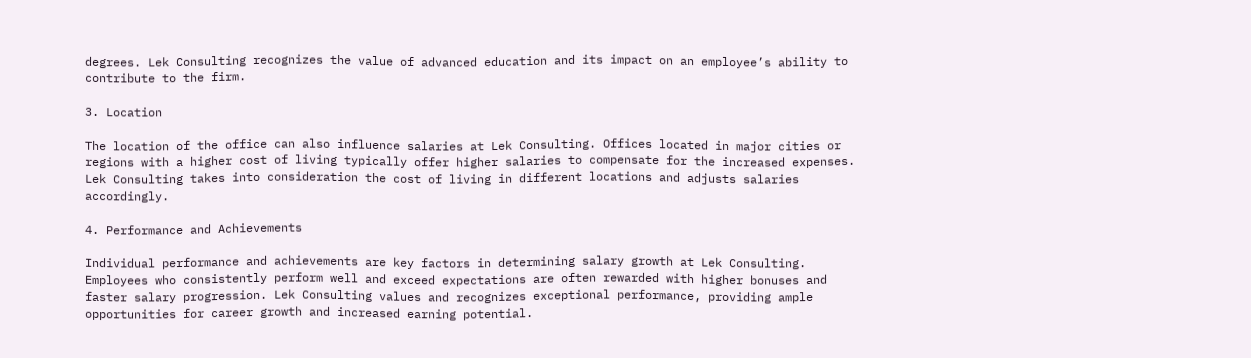degrees. Lek Consulting recognizes the value of advanced education and its impact on an employee’s ability to contribute to the firm.

3. Location

The location of the office can also influence salaries at Lek Consulting. Offices located in major cities or regions with a higher cost of living typically offer higher salaries to compensate for the increased expenses. Lek Consulting takes into consideration the cost of living in different locations and adjusts salaries accordingly.

4. Performance and Achievements

Individual performance and achievements are key factors in determining salary growth at Lek Consulting. Employees who consistently perform well and exceed expectations are often rewarded with higher bonuses and faster salary progression. Lek Consulting values and recognizes exceptional performance, providing ample opportunities for career growth and increased earning potential.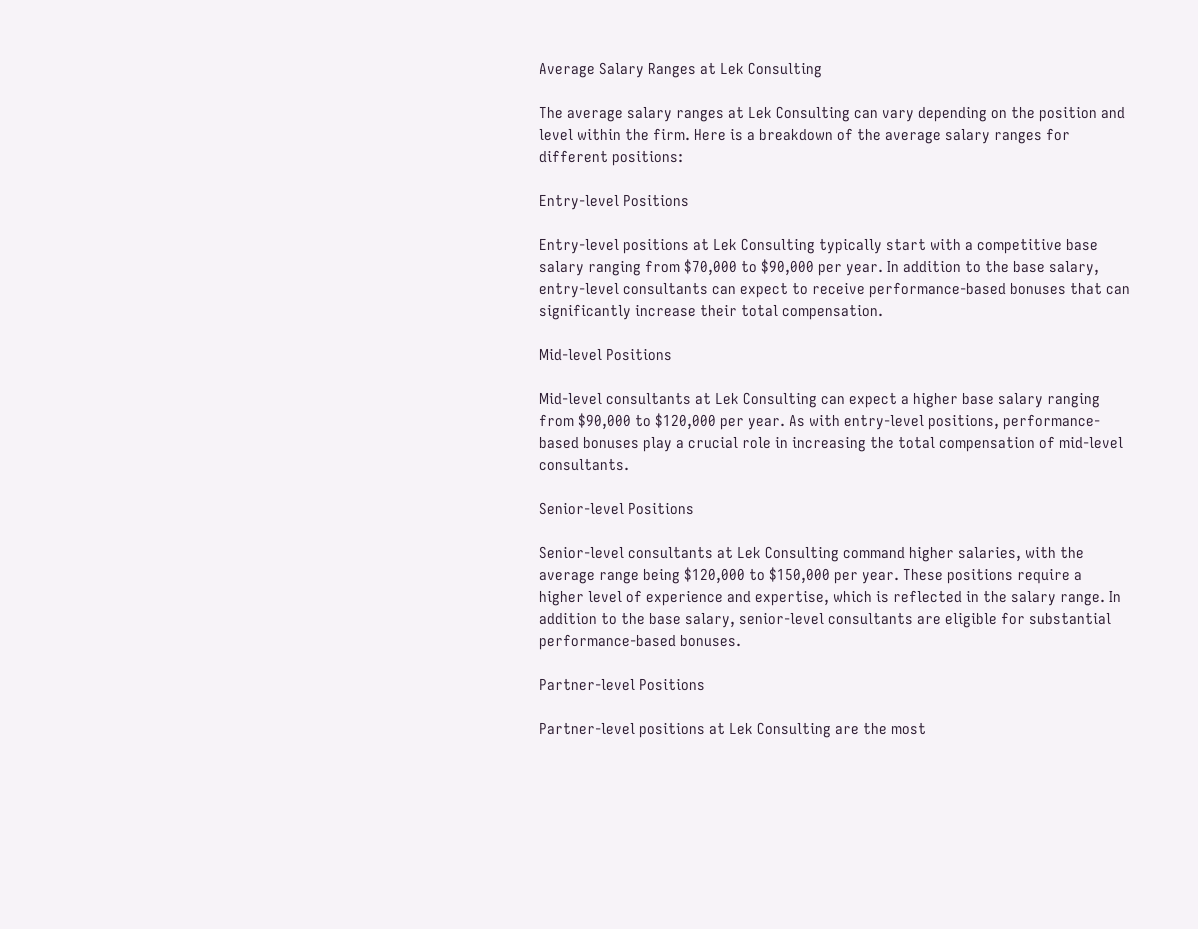Average Salary Ranges at Lek Consulting

The average salary ranges at Lek Consulting can vary depending on the position and level within the firm. Here is a breakdown of the average salary ranges for different positions:

Entry-level Positions

Entry-level positions at Lek Consulting typically start with a competitive base salary ranging from $70,000 to $90,000 per year. In addition to the base salary, entry-level consultants can expect to receive performance-based bonuses that can significantly increase their total compensation.

Mid-level Positions

Mid-level consultants at Lek Consulting can expect a higher base salary ranging from $90,000 to $120,000 per year. As with entry-level positions, performance-based bonuses play a crucial role in increasing the total compensation of mid-level consultants.

Senior-level Positions

Senior-level consultants at Lek Consulting command higher salaries, with the average range being $120,000 to $150,000 per year. These positions require a higher level of experience and expertise, which is reflected in the salary range. In addition to the base salary, senior-level consultants are eligible for substantial performance-based bonuses.

Partner-level Positions

Partner-level positions at Lek Consulting are the most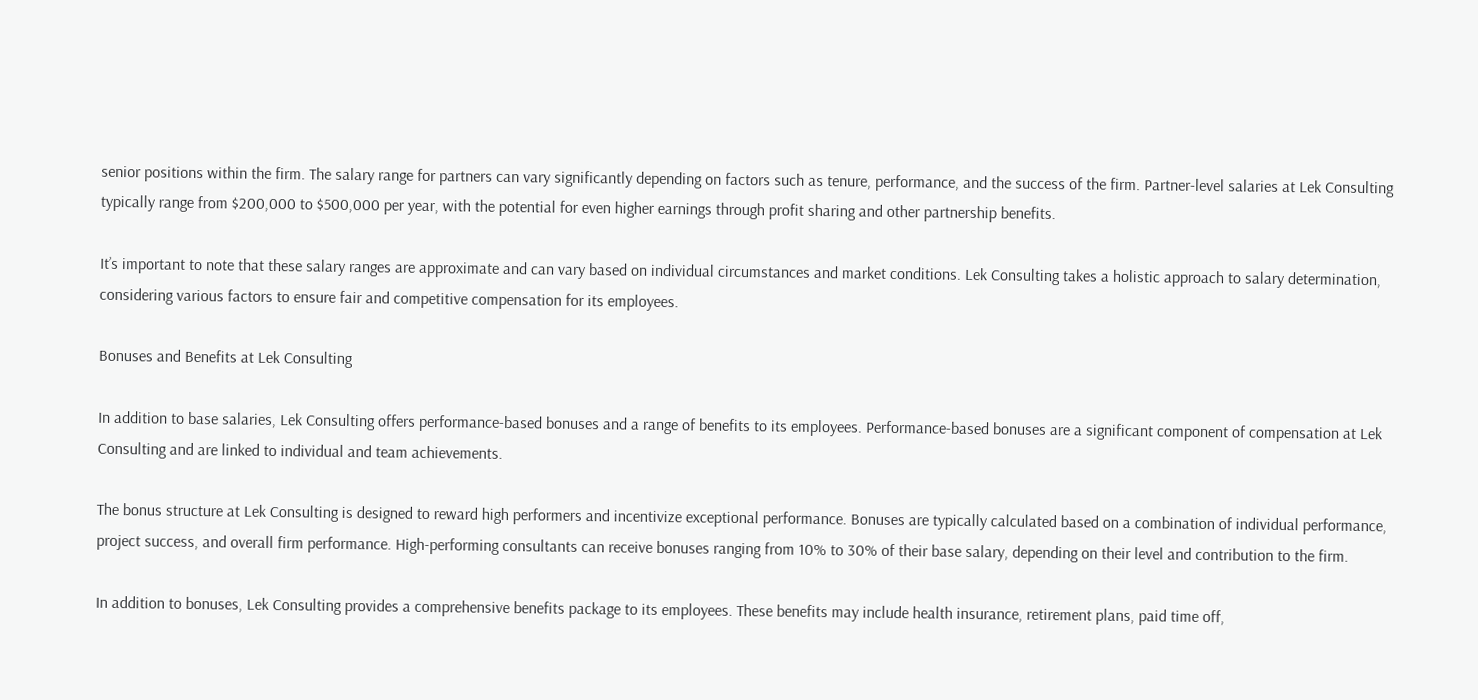senior positions within the firm. The salary range for partners can vary significantly depending on factors such as tenure, performance, and the success of the firm. Partner-level salaries at Lek Consulting typically range from $200,000 to $500,000 per year, with the potential for even higher earnings through profit sharing and other partnership benefits.

It’s important to note that these salary ranges are approximate and can vary based on individual circumstances and market conditions. Lek Consulting takes a holistic approach to salary determination, considering various factors to ensure fair and competitive compensation for its employees.

Bonuses and Benefits at Lek Consulting

In addition to base salaries, Lek Consulting offers performance-based bonuses and a range of benefits to its employees. Performance-based bonuses are a significant component of compensation at Lek Consulting and are linked to individual and team achievements.

The bonus structure at Lek Consulting is designed to reward high performers and incentivize exceptional performance. Bonuses are typically calculated based on a combination of individual performance, project success, and overall firm performance. High-performing consultants can receive bonuses ranging from 10% to 30% of their base salary, depending on their level and contribution to the firm.

In addition to bonuses, Lek Consulting provides a comprehensive benefits package to its employees. These benefits may include health insurance, retirement plans, paid time off,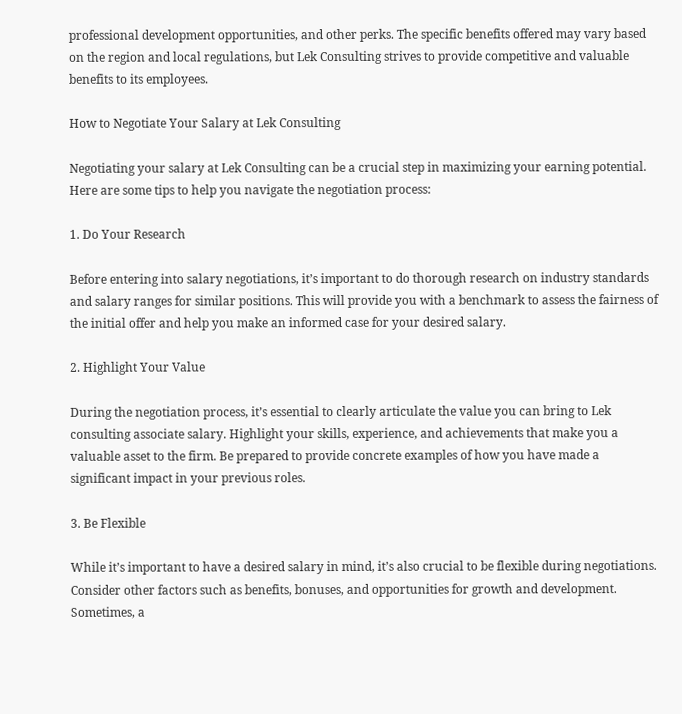professional development opportunities, and other perks. The specific benefits offered may vary based on the region and local regulations, but Lek Consulting strives to provide competitive and valuable benefits to its employees.

How to Negotiate Your Salary at Lek Consulting

Negotiating your salary at Lek Consulting can be a crucial step in maximizing your earning potential. Here are some tips to help you navigate the negotiation process:

1. Do Your Research

Before entering into salary negotiations, it’s important to do thorough research on industry standards and salary ranges for similar positions. This will provide you with a benchmark to assess the fairness of the initial offer and help you make an informed case for your desired salary.

2. Highlight Your Value

During the negotiation process, it’s essential to clearly articulate the value you can bring to Lek consulting associate salary. Highlight your skills, experience, and achievements that make you a valuable asset to the firm. Be prepared to provide concrete examples of how you have made a significant impact in your previous roles.

3. Be Flexible

While it’s important to have a desired salary in mind, it’s also crucial to be flexible during negotiations. Consider other factors such as benefits, bonuses, and opportunities for growth and development. Sometimes, a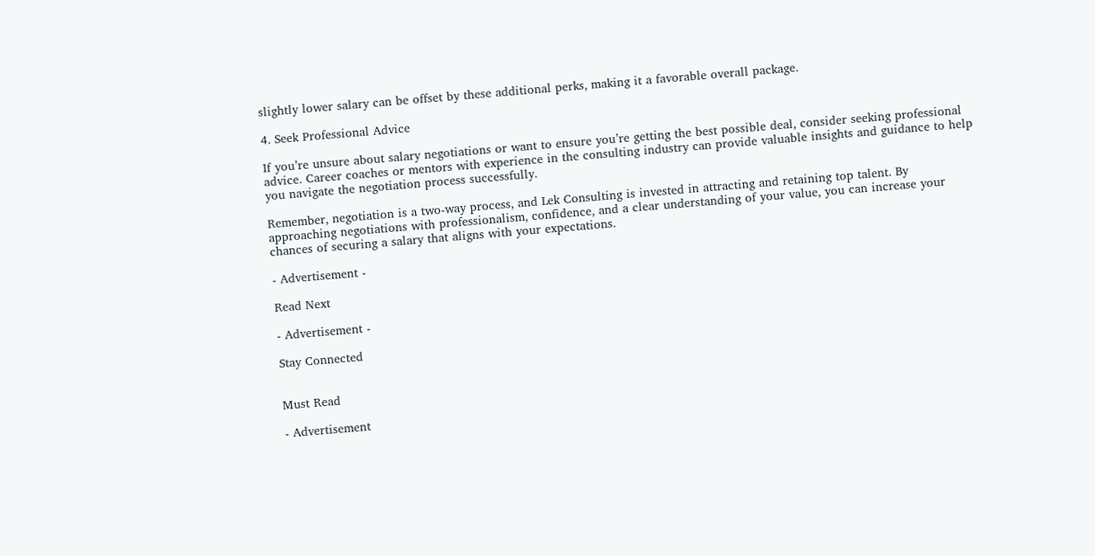slightly lower salary can be offset by these additional perks, making it a favorable overall package.

4. Seek Professional Advice

If you’re unsure about salary negotiations or want to ensure you’re getting the best possible deal, consider seeking professional advice. Career coaches or mentors with experience in the consulting industry can provide valuable insights and guidance to help you navigate the negotiation process successfully.

Remember, negotiation is a two-way process, and Lek Consulting is invested in attracting and retaining top talent. By approaching negotiations with professionalism, confidence, and a clear understanding of your value, you can increase your chances of securing a salary that aligns with your expectations.

- Advertisement -

Read Next

- Advertisement -

Stay Connected


Must Read

- Advertisement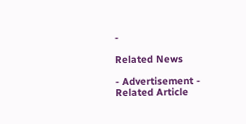-

Related News

- Advertisement -
Related Article